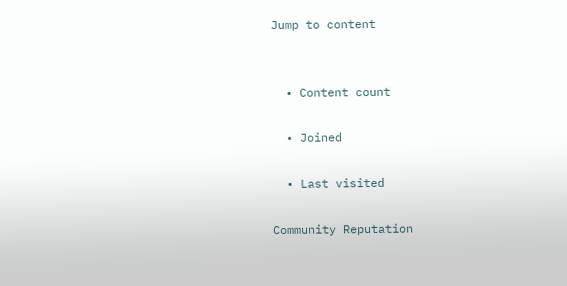Jump to content


  • Content count

  • Joined

  • Last visited

Community Reputation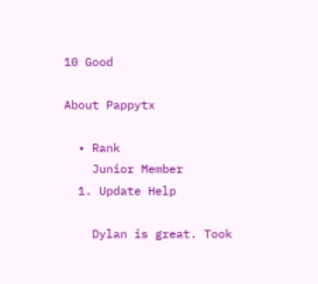10 Good

About Pappytx

  • Rank
    Junior Member
  1. Update Help

    Dylan is great. Took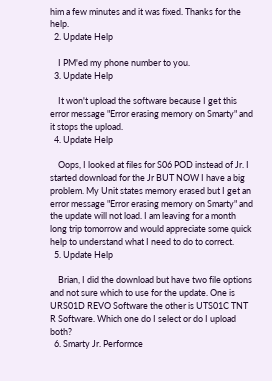him a few minutes and it was fixed. Thanks for the help.
  2. Update Help

    I PM'ed my phone number to you.
  3. Update Help

    It won't upload the software because I get this error message "Error erasing memory on Smarty" and it stops the upload.
  4. Update Help

    Oops, I looked at files for S06 POD instead of Jr. I started download for the Jr BUT NOW I have a big problem. My Unit states memory erased but I get an error message "Error erasing memory on Smarty" and the update will not load. I am leaving for a month long trip tomorrow and would appreciate some quick help to understand what I need to do to correct.
  5. Update Help

    Brian, I did the download but have two file options and not sure which to use for the update. One is URS01D REVO Software the other is UTS01C TNT R Software. Which one do I select or do I upload both?
  6. Smarty Jr. Performce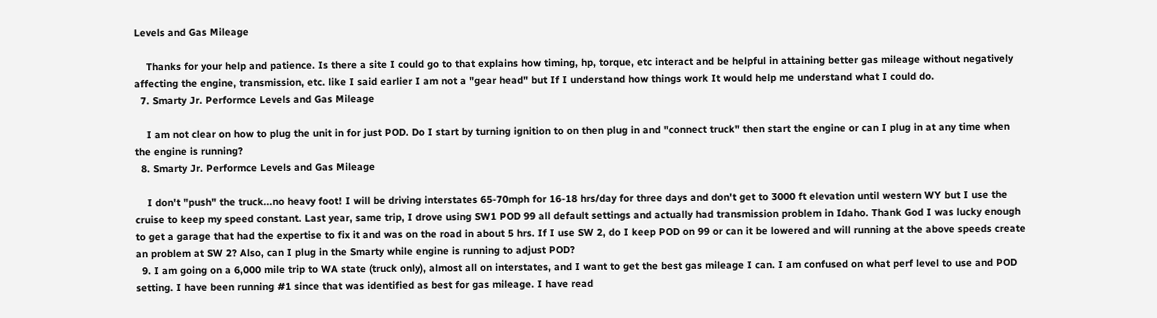Levels and Gas Mileage

    Thanks for your help and patience. Is there a site I could go to that explains how timing, hp, torque, etc interact and be helpful in attaining better gas mileage without negatively affecting the engine, transmission, etc. like I said earlier I am not a "gear head" but If I understand how things work It would help me understand what I could do.
  7. Smarty Jr. Performce Levels and Gas Mileage

    I am not clear on how to plug the unit in for just POD. Do I start by turning ignition to on then plug in and "connect truck" then start the engine or can I plug in at any time when the engine is running?
  8. Smarty Jr. Performce Levels and Gas Mileage

    I don't "push" the truck...no heavy foot! I will be driving interstates 65-70mph for 16-18 hrs/day for three days and don't get to 3000 ft elevation until western WY but I use the cruise to keep my speed constant. Last year, same trip, I drove using SW1 POD 99 all default settings and actually had transmission problem in Idaho. Thank God I was lucky enough to get a garage that had the expertise to fix it and was on the road in about 5 hrs. If I use SW 2, do I keep POD on 99 or can it be lowered and will running at the above speeds create an problem at SW 2? Also, can I plug in the Smarty while engine is running to adjust POD?
  9. I am going on a 6,000 mile trip to WA state (truck only), almost all on interstates, and I want to get the best gas mileage I can. I am confused on what perf level to use and POD setting. I have been running #1 since that was identified as best for gas mileage. I have read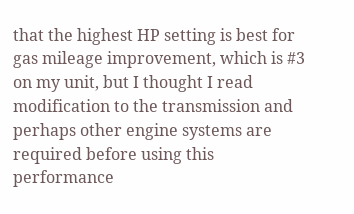that the highest HP setting is best for gas mileage improvement, which is #3 on my unit, but I thought I read modification to the transmission and perhaps other engine systems are required before using this performance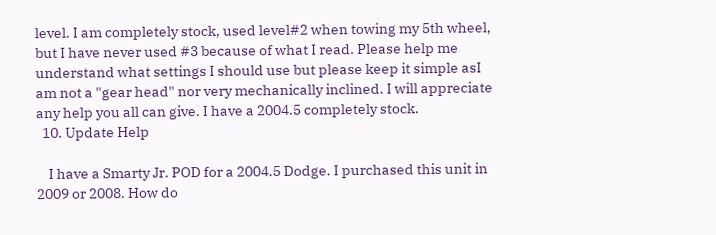level. I am completely stock, used level#2 when towing my 5th wheel, but I have never used #3 because of what I read. Please help me understand what settings I should use but please keep it simple asI am not a "gear head" nor very mechanically inclined. I will appreciate any help you all can give. I have a 2004.5 completely stock.
  10. Update Help

    I have a Smarty Jr. POD for a 2004.5 Dodge. I purchased this unit in 2009 or 2008. How do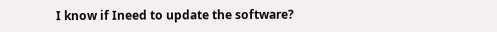I know if Ineed to update the software?